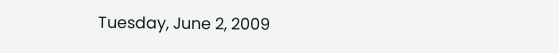Tuesday, June 2, 2009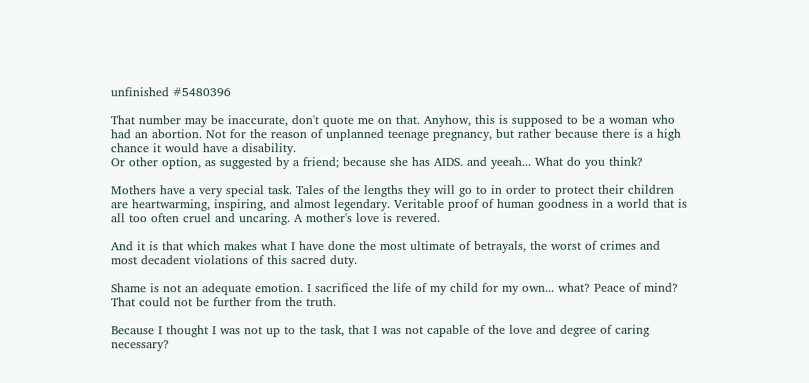unfinished #5480396

That number may be inaccurate, don't quote me on that. Anyhow, this is supposed to be a woman who had an abortion. Not for the reason of unplanned teenage pregnancy, but rather because there is a high chance it would have a disability.
Or other option, as suggested by a friend; because she has AIDS. and yeeah... What do you think?

Mothers have a very special task. Tales of the lengths they will go to in order to protect their children are heartwarming, inspiring, and almost legendary. Veritable proof of human goodness in a world that is all too often cruel and uncaring. A mother's love is revered.

And it is that which makes what I have done the most ultimate of betrayals, the worst of crimes and most decadent violations of this sacred duty.

Shame is not an adequate emotion. I sacrificed the life of my child for my own... what? Peace of mind? That could not be further from the truth.

Because I thought I was not up to the task, that I was not capable of the love and degree of caring necessary?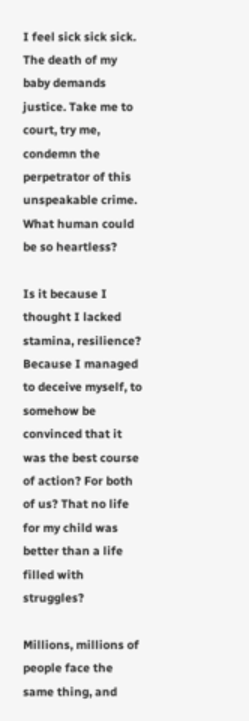I feel sick sick sick. The death of my baby demands justice. Take me to court, try me, condemn the perpetrator of this unspeakable crime. What human could be so heartless?

Is it because I thought I lacked stamina, resilience? Because I managed to deceive myself, to somehow be convinced that it was the best course of action? For both of us? That no life for my child was better than a life filled with struggles?

Millions, millions of people face the same thing, and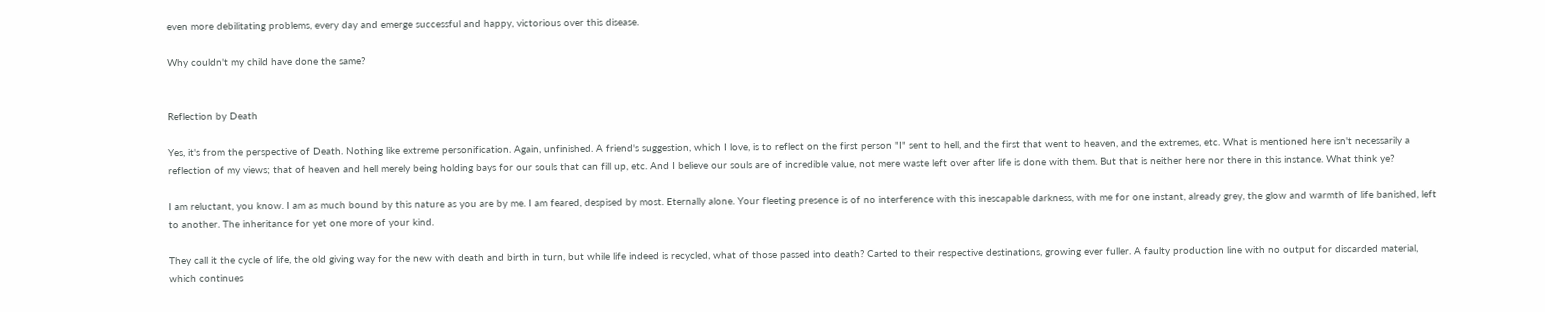even more debilitating problems, every day and emerge successful and happy, victorious over this disease.

Why couldn't my child have done the same?


Reflection by Death

Yes, it's from the perspective of Death. Nothing like extreme personification. Again, unfinished. A friend's suggestion, which I love, is to reflect on the first person "I" sent to hell, and the first that went to heaven, and the extremes, etc. What is mentioned here isn't necessarily a reflection of my views; that of heaven and hell merely being holding bays for our souls that can fill up, etc. And I believe our souls are of incredible value, not mere waste left over after life is done with them. But that is neither here nor there in this instance. What think ye?

I am reluctant, you know. I am as much bound by this nature as you are by me. I am feared, despised by most. Eternally alone. Your fleeting presence is of no interference with this inescapable darkness, with me for one instant, already grey, the glow and warmth of life banished, left to another. The inheritance for yet one more of your kind.

They call it the cycle of life, the old giving way for the new with death and birth in turn, but while life indeed is recycled, what of those passed into death? Carted to their respective destinations, growing ever fuller. A faulty production line with no output for discarded material, which continues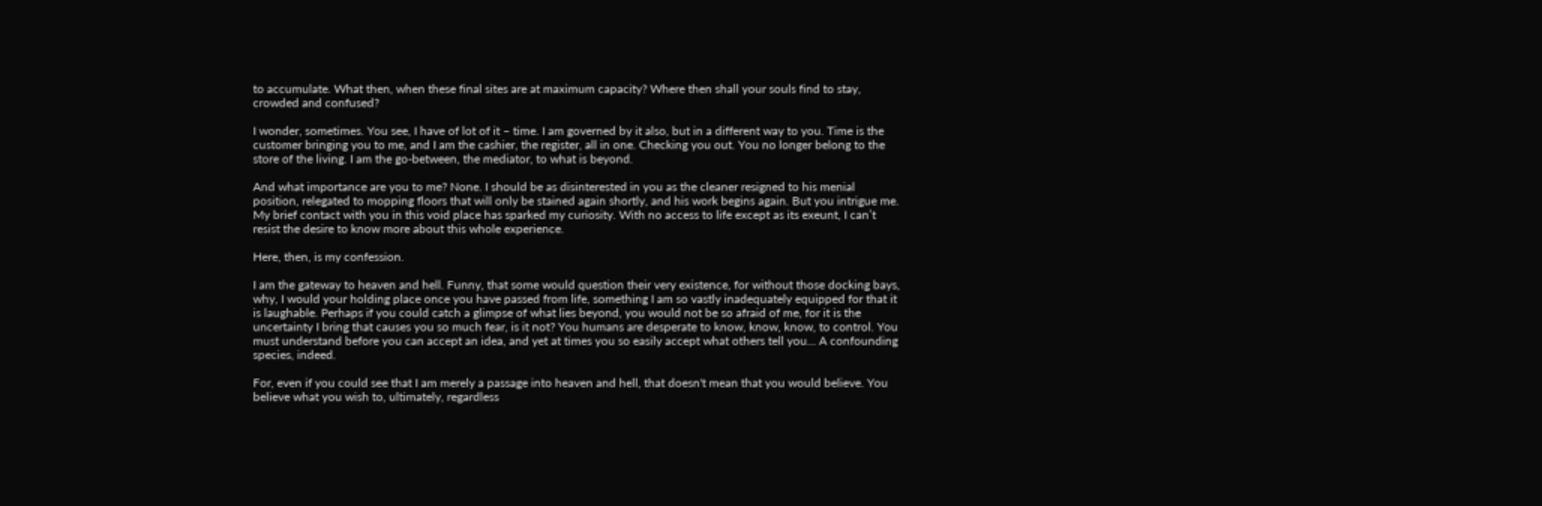to accumulate. What then, when these final sites are at maximum capacity? Where then shall your souls find to stay, crowded and confused?

I wonder, sometimes. You see, I have of lot of it – time. I am governed by it also, but in a different way to you. Time is the customer bringing you to me, and I am the cashier, the register, all in one. Checking you out. You no longer belong to the store of the living. I am the go-between, the mediator, to what is beyond.

And what importance are you to me? None. I should be as disinterested in you as the cleaner resigned to his menial position, relegated to mopping floors that will only be stained again shortly, and his work begins again. But you intrigue me. My brief contact with you in this void place has sparked my curiosity. With no access to life except as its exeunt, I can’t resist the desire to know more about this whole experience.

Here, then, is my confession.

I am the gateway to heaven and hell. Funny, that some would question their very existence, for without those docking bays, why, I would your holding place once you have passed from life, something I am so vastly inadequately equipped for that it is laughable. Perhaps if you could catch a glimpse of what lies beyond, you would not be so afraid of me, for it is the uncertainty I bring that causes you so much fear, is it not? You humans are desperate to know, know, know, to control. You must understand before you can accept an idea, and yet at times you so easily accept what others tell you... A confounding species, indeed.

For, even if you could see that I am merely a passage into heaven and hell, that doesn't mean that you would believe. You believe what you wish to, ultimately, regardless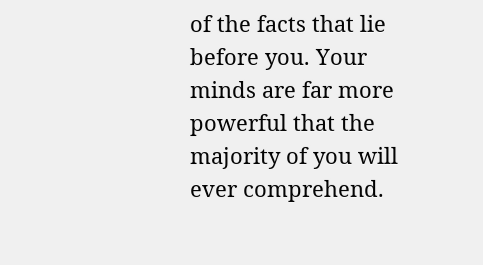of the facts that lie before you. Your minds are far more powerful that the majority of you will ever comprehend.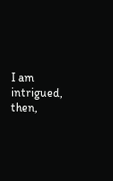I am intrigued, then,